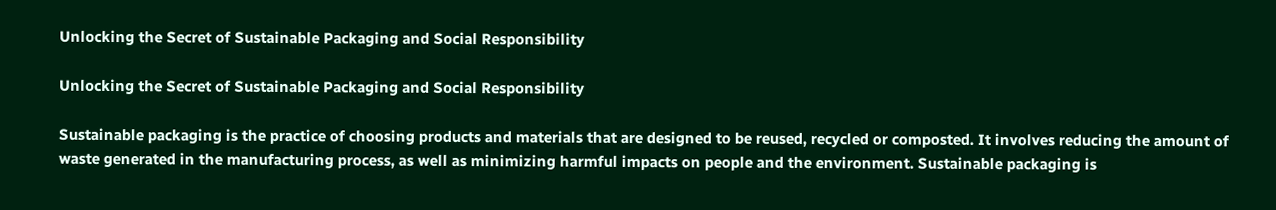Unlocking the Secret of Sustainable Packaging and Social Responsibility

Unlocking the Secret of Sustainable Packaging and Social Responsibility

Sustainable packaging is the practice of choosing products and materials that are designed to be reused, recycled or composted. It involves reducing the amount of waste generated in the manufacturing process, as well as minimizing harmful impacts on people and the environment. Sustainable packaging is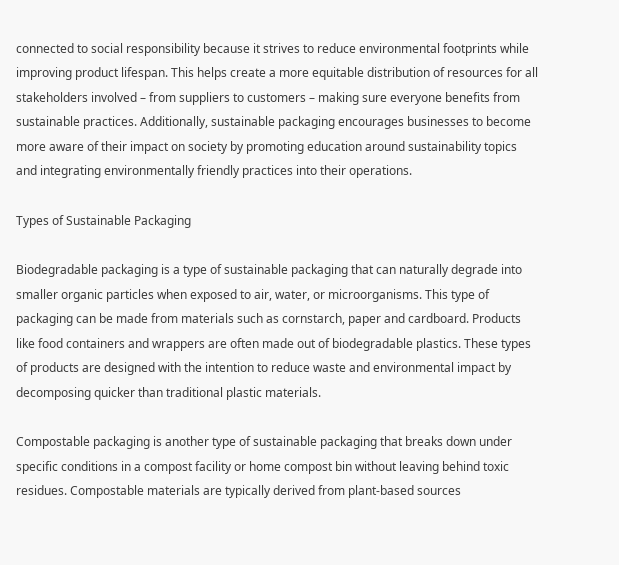connected to social responsibility because it strives to reduce environmental footprints while improving product lifespan. This helps create a more equitable distribution of resources for all stakeholders involved – from suppliers to customers – making sure everyone benefits from sustainable practices. Additionally, sustainable packaging encourages businesses to become more aware of their impact on society by promoting education around sustainability topics and integrating environmentally friendly practices into their operations.

Types of Sustainable Packaging

Biodegradable packaging is a type of sustainable packaging that can naturally degrade into smaller organic particles when exposed to air, water, or microorganisms. This type of packaging can be made from materials such as cornstarch, paper and cardboard. Products like food containers and wrappers are often made out of biodegradable plastics. These types of products are designed with the intention to reduce waste and environmental impact by decomposing quicker than traditional plastic materials.

Compostable packaging is another type of sustainable packaging that breaks down under specific conditions in a compost facility or home compost bin without leaving behind toxic residues. Compostable materials are typically derived from plant-based sources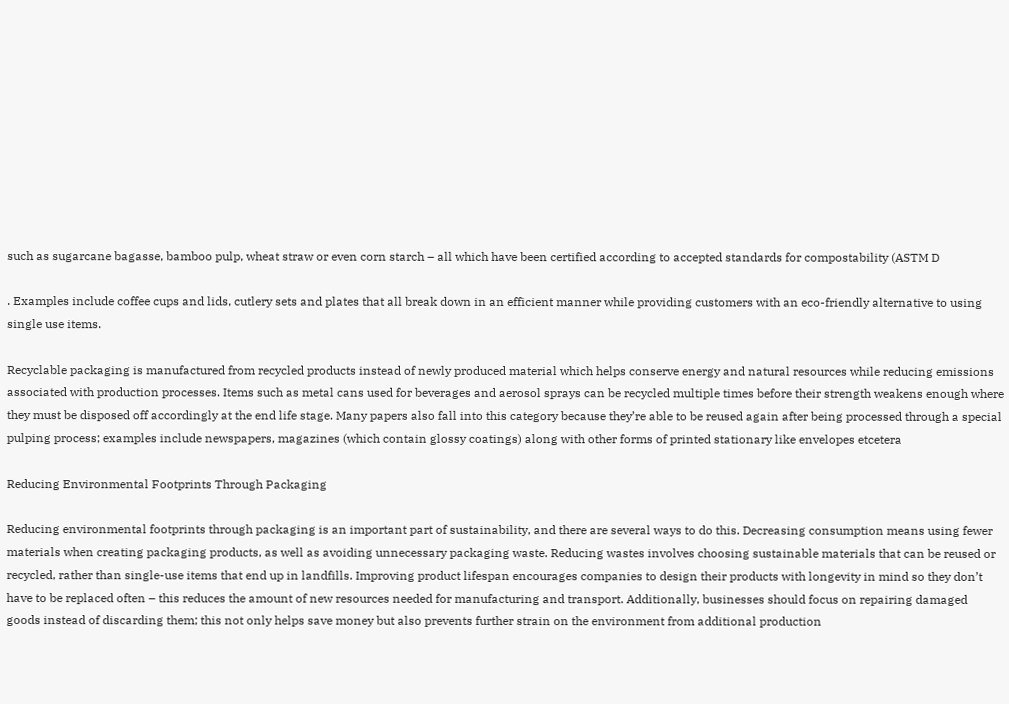such as sugarcane bagasse, bamboo pulp, wheat straw or even corn starch – all which have been certified according to accepted standards for compostability (ASTM D

. Examples include coffee cups and lids, cutlery sets and plates that all break down in an efficient manner while providing customers with an eco-friendly alternative to using single use items.

Recyclable packaging is manufactured from recycled products instead of newly produced material which helps conserve energy and natural resources while reducing emissions associated with production processes. Items such as metal cans used for beverages and aerosol sprays can be recycled multiple times before their strength weakens enough where they must be disposed off accordingly at the end life stage. Many papers also fall into this category because they’re able to be reused again after being processed through a special pulping process; examples include newspapers, magazines (which contain glossy coatings) along with other forms of printed stationary like envelopes etcetera

Reducing Environmental Footprints Through Packaging

Reducing environmental footprints through packaging is an important part of sustainability, and there are several ways to do this. Decreasing consumption means using fewer materials when creating packaging products, as well as avoiding unnecessary packaging waste. Reducing wastes involves choosing sustainable materials that can be reused or recycled, rather than single-use items that end up in landfills. Improving product lifespan encourages companies to design their products with longevity in mind so they don’t have to be replaced often – this reduces the amount of new resources needed for manufacturing and transport. Additionally, businesses should focus on repairing damaged goods instead of discarding them; this not only helps save money but also prevents further strain on the environment from additional production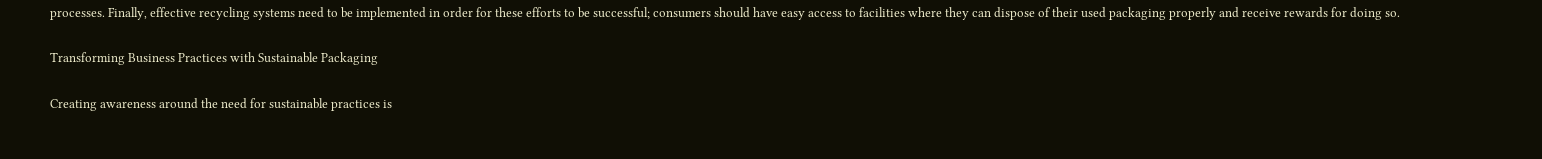processes. Finally, effective recycling systems need to be implemented in order for these efforts to be successful; consumers should have easy access to facilities where they can dispose of their used packaging properly and receive rewards for doing so.

Transforming Business Practices with Sustainable Packaging

Creating awareness around the need for sustainable practices is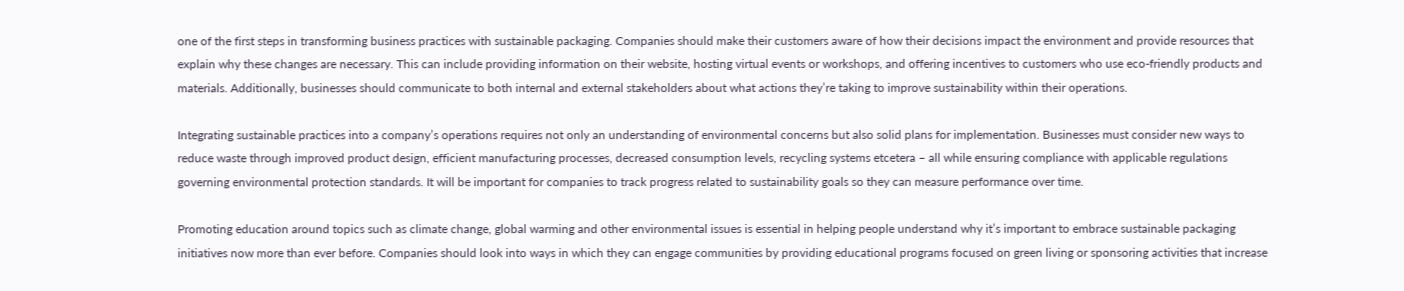one of the first steps in transforming business practices with sustainable packaging. Companies should make their customers aware of how their decisions impact the environment and provide resources that explain why these changes are necessary. This can include providing information on their website, hosting virtual events or workshops, and offering incentives to customers who use eco-friendly products and materials. Additionally, businesses should communicate to both internal and external stakeholders about what actions they’re taking to improve sustainability within their operations.

Integrating sustainable practices into a company’s operations requires not only an understanding of environmental concerns but also solid plans for implementation. Businesses must consider new ways to reduce waste through improved product design, efficient manufacturing processes, decreased consumption levels, recycling systems etcetera – all while ensuring compliance with applicable regulations governing environmental protection standards. It will be important for companies to track progress related to sustainability goals so they can measure performance over time.

Promoting education around topics such as climate change, global warming and other environmental issues is essential in helping people understand why it’s important to embrace sustainable packaging initiatives now more than ever before. Companies should look into ways in which they can engage communities by providing educational programs focused on green living or sponsoring activities that increase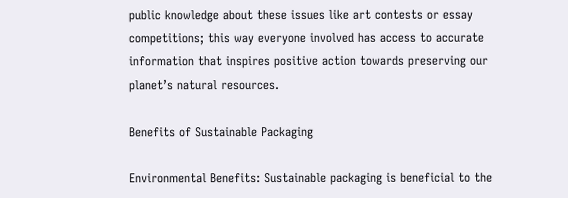public knowledge about these issues like art contests or essay competitions; this way everyone involved has access to accurate information that inspires positive action towards preserving our planet’s natural resources.

Benefits of Sustainable Packaging

Environmental Benefits: Sustainable packaging is beneficial to the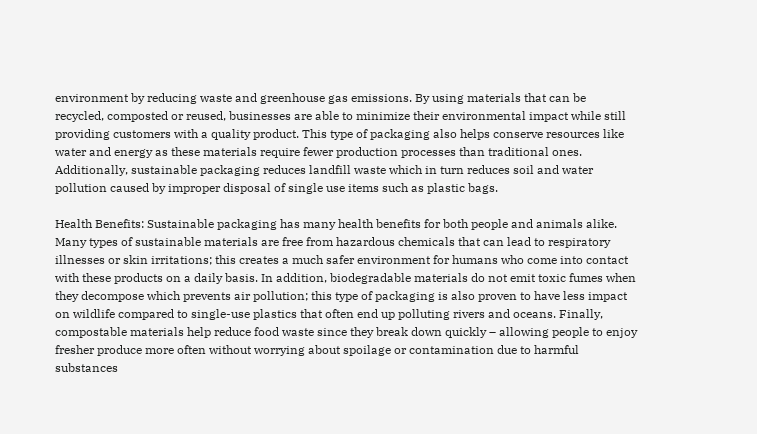environment by reducing waste and greenhouse gas emissions. By using materials that can be recycled, composted or reused, businesses are able to minimize their environmental impact while still providing customers with a quality product. This type of packaging also helps conserve resources like water and energy as these materials require fewer production processes than traditional ones. Additionally, sustainable packaging reduces landfill waste which in turn reduces soil and water pollution caused by improper disposal of single use items such as plastic bags.

Health Benefits: Sustainable packaging has many health benefits for both people and animals alike. Many types of sustainable materials are free from hazardous chemicals that can lead to respiratory illnesses or skin irritations; this creates a much safer environment for humans who come into contact with these products on a daily basis. In addition, biodegradable materials do not emit toxic fumes when they decompose which prevents air pollution; this type of packaging is also proven to have less impact on wildlife compared to single-use plastics that often end up polluting rivers and oceans. Finally, compostable materials help reduce food waste since they break down quickly – allowing people to enjoy fresher produce more often without worrying about spoilage or contamination due to harmful substances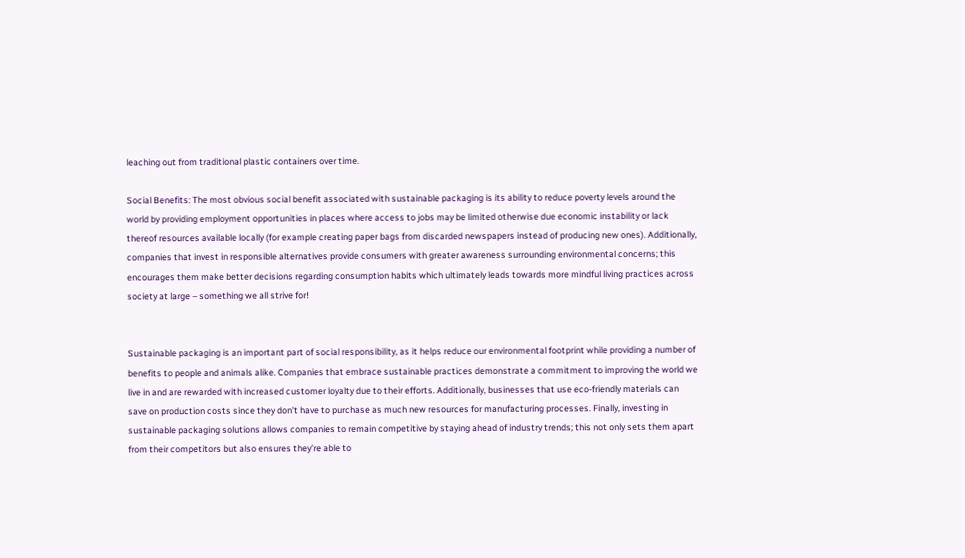leaching out from traditional plastic containers over time.

Social Benefits: The most obvious social benefit associated with sustainable packaging is its ability to reduce poverty levels around the world by providing employment opportunities in places where access to jobs may be limited otherwise due economic instability or lack thereof resources available locally (for example creating paper bags from discarded newspapers instead of producing new ones). Additionally, companies that invest in responsible alternatives provide consumers with greater awareness surrounding environmental concerns; this encourages them make better decisions regarding consumption habits which ultimately leads towards more mindful living practices across society at large – something we all strive for!


Sustainable packaging is an important part of social responsibility, as it helps reduce our environmental footprint while providing a number of benefits to people and animals alike. Companies that embrace sustainable practices demonstrate a commitment to improving the world we live in and are rewarded with increased customer loyalty due to their efforts. Additionally, businesses that use eco-friendly materials can save on production costs since they don’t have to purchase as much new resources for manufacturing processes. Finally, investing in sustainable packaging solutions allows companies to remain competitive by staying ahead of industry trends; this not only sets them apart from their competitors but also ensures they’re able to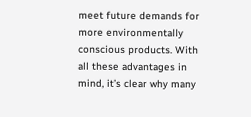meet future demands for more environmentally conscious products. With all these advantages in mind, it’s clear why many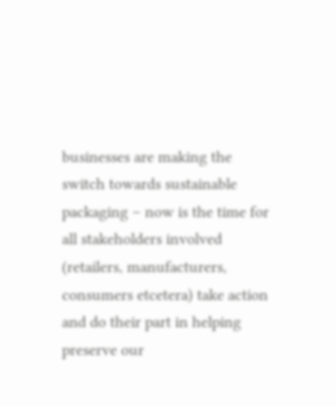businesses are making the switch towards sustainable packaging – now is the time for all stakeholders involved (retailers, manufacturers, consumers etcetera) take action and do their part in helping preserve our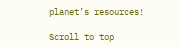planet’s resources!

Scroll to top